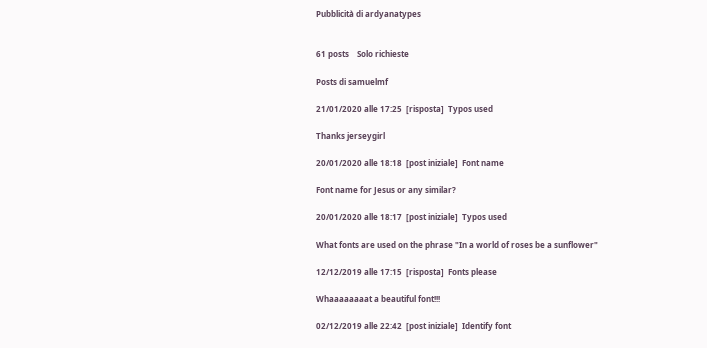Pubblicità di ardyanatypes


61 posts    Solo richieste

Posts di samuelmf

21/01/2020 alle 17:25  [risposta]  Typos used

Thanks jerseygirl

20/01/2020 alle 18:18  [post iniziale]  Font name

Font name for Jesus or any similar?

20/01/2020 alle 18:17  [post iniziale]  Typos used

What fonts are used on the phrase "In a world of roses be a sunflower"

12/12/2019 alle 17:15  [risposta]  Fonts please

Whaaaaaaaat a beautiful font!!!

02/12/2019 alle 22:42  [post iniziale]  Identify font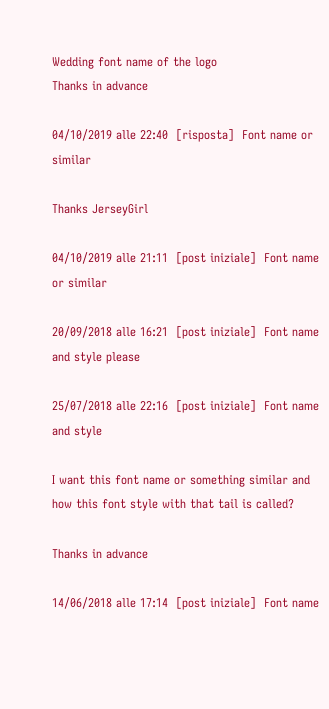Wedding font name of the logo
Thanks in advance

04/10/2019 alle 22:40  [risposta]  Font name or similar

Thanks JerseyGirl

04/10/2019 alle 21:11  [post iniziale]  Font name or similar

20/09/2018 alle 16:21  [post iniziale]  Font name and style please

25/07/2018 alle 22:16  [post iniziale]  Font name and style

I want this font name or something similar and how this font style with that tail is called?

Thanks in advance

14/06/2018 alle 17:14  [post iniziale]  Font name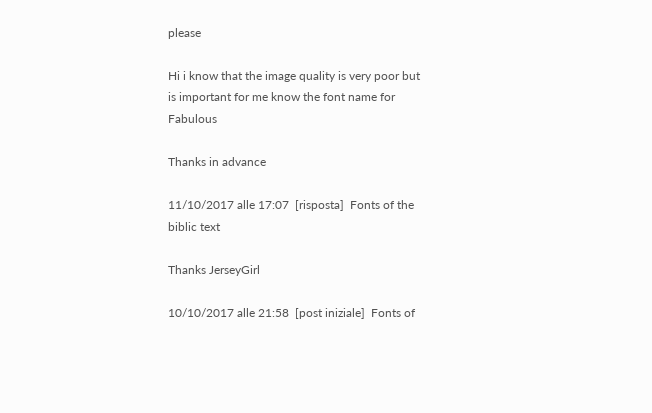please

Hi i know that the image quality is very poor but is important for me know the font name for Fabulous

Thanks in advance

11/10/2017 alle 17:07  [risposta]  Fonts of the biblic text

Thanks JerseyGirl

10/10/2017 alle 21:58  [post iniziale]  Fonts of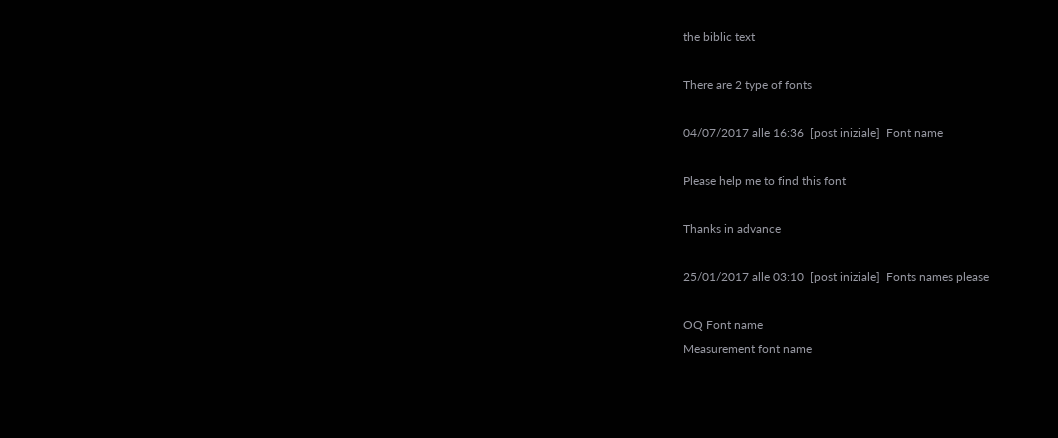the biblic text

There are 2 type of fonts

04/07/2017 alle 16:36  [post iniziale]  Font name

Please help me to find this font

Thanks in advance

25/01/2017 alle 03:10  [post iniziale]  Fonts names please

OQ Font name
Measurement font name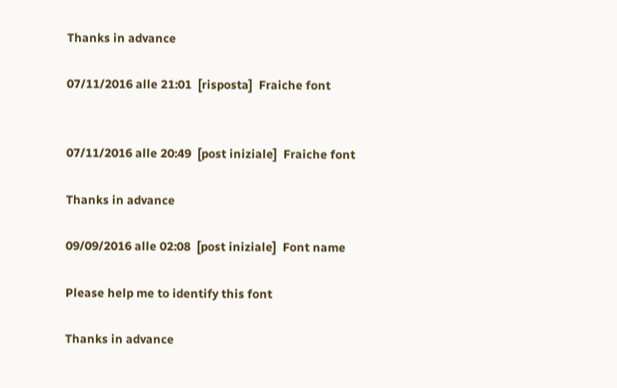Thanks in advance

07/11/2016 alle 21:01  [risposta]  Fraiche font


07/11/2016 alle 20:49  [post iniziale]  Fraiche font

Thanks in advance

09/09/2016 alle 02:08  [post iniziale]  Font name

Please help me to identify this font

Thanks in advance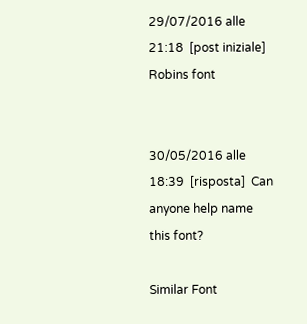29/07/2016 alle 21:18  [post iniziale]  Robins font


30/05/2016 alle 18:39  [risposta]  Can anyone help name this font?

Similar Font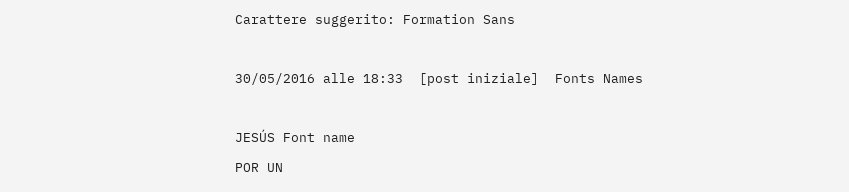Carattere suggerito: Formation Sans

30/05/2016 alle 18:33  [post iniziale]  Fonts Names

JESÚS Font name
POR UN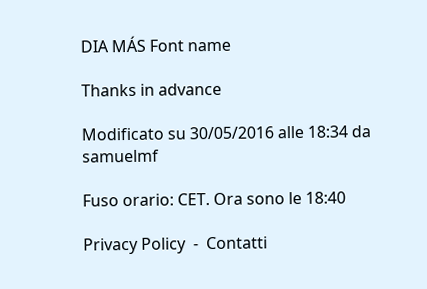DIA MÁS Font name

Thanks in advance

Modificato su 30/05/2016 alle 18:34 da samuelmf

Fuso orario: CET. Ora sono le 18:40

Privacy Policy  -  Contatti